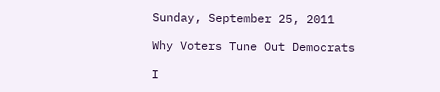Sunday, September 25, 2011

Why Voters Tune Out Democrats

I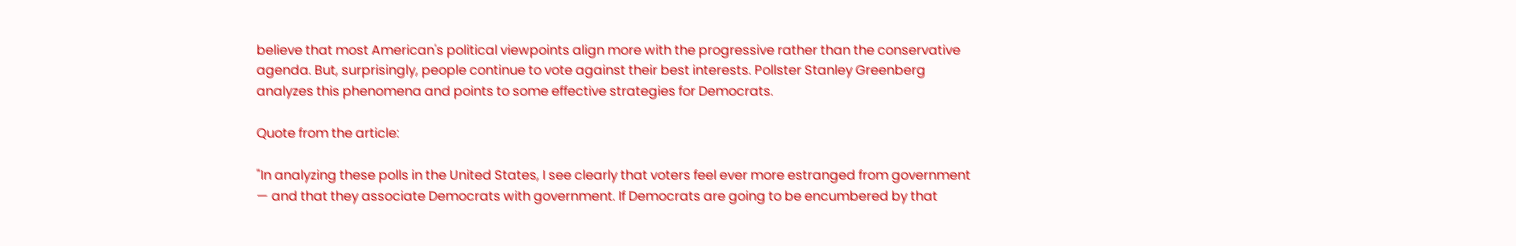believe that most American's political viewpoints align more with the progressive rather than the conservative agenda. But, surprisingly, people continue to vote against their best interests. Pollster Stanley Greenberg analyzes this phenomena and points to some effective strategies for Democrats.

Quote from the article:

"In analyzing these polls in the United States, I see clearly that voters feel ever more estranged from government — and that they associate Democrats with government. If Democrats are going to be encumbered by that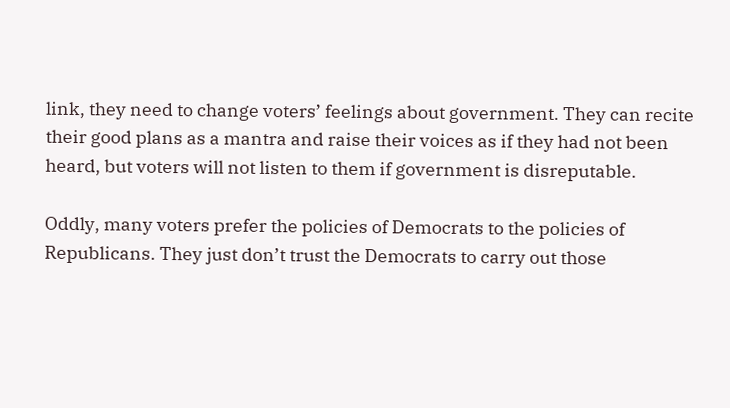link, they need to change voters’ feelings about government. They can recite their good plans as a mantra and raise their voices as if they had not been heard, but voters will not listen to them if government is disreputable.

Oddly, many voters prefer the policies of Democrats to the policies of Republicans. They just don’t trust the Democrats to carry out those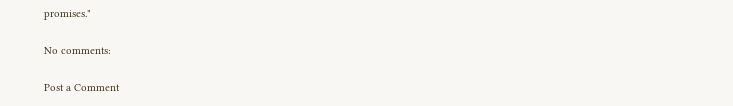promises."

No comments:

Post a Comment